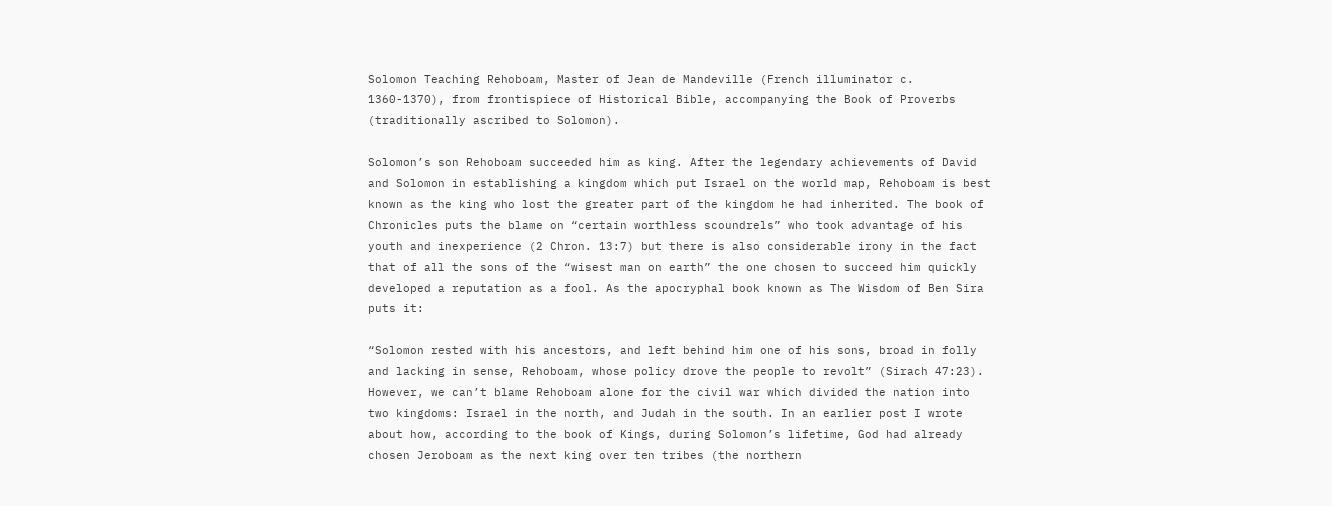Solomon Teaching Rehoboam, Master of Jean de Mandeville (French illuminator c. 1360-1370), from frontispiece of Historical Bible, accompanying the Book of Proverbs (traditionally ascribed to Solomon).

Solomon’s son Rehoboam succeeded him as king. After the legendary achievements of David and Solomon in establishing a kingdom which put Israel on the world map, Rehoboam is best known as the king who lost the greater part of the kingdom he had inherited. The book of Chronicles puts the blame on “certain worthless scoundrels” who took advantage of his youth and inexperience (2 Chron. 13:7) but there is also considerable irony in the fact that of all the sons of the “wisest man on earth” the one chosen to succeed him quickly developed a reputation as a fool. As the apocryphal book known as The Wisdom of Ben Sira puts it:

“Solomon rested with his ancestors, and left behind him one of his sons, broad in folly and lacking in sense, Rehoboam, whose policy drove the people to revolt” (Sirach 47:23). However, we can’t blame Rehoboam alone for the civil war which divided the nation into two kingdoms: Israel in the north, and Judah in the south. In an earlier post I wrote about how, according to the book of Kings, during Solomon’s lifetime, God had already chosen Jeroboam as the next king over ten tribes (the northern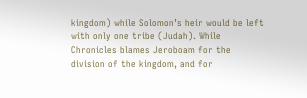kingdom) while Solomon’s heir would be left with only one tribe (Judah). While Chronicles blames Jeroboam for the division of the kingdom, and for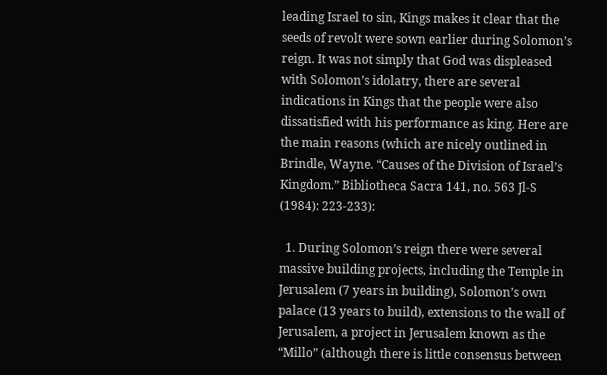leading Israel to sin, Kings makes it clear that the seeds of revolt were sown earlier during Solomon’s reign. It was not simply that God was displeased with Solomon’s idolatry, there are several indications in Kings that the people were also dissatisfied with his performance as king. Here are the main reasons (which are nicely outlined in Brindle, Wayne. “Causes of the Division of Israel’s Kingdom.” Bibliotheca Sacra 141, no. 563 Jl-S (1984): 223-233):

  1. During Solomon’s reign there were several massive building projects, including the Temple in Jerusalem (7 years in building), Solomon’s own palace (13 years to build), extensions to the wall of Jerusalem, a project in Jerusalem known as the “Millo” (although there is little consensus between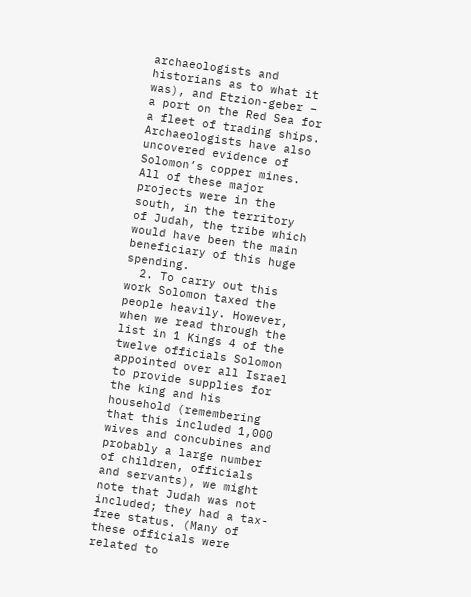archaeologists and historians as to what it was), and Etzion-geber – a port on the Red Sea for a fleet of trading ships. Archaeologists have also uncovered evidence of Solomon’s copper mines. All of these major projects were in the south, in the territory of Judah, the tribe which would have been the main beneficiary of this huge spending.
  2. To carry out this work Solomon taxed the people heavily. However, when we read through the list in 1 Kings 4 of the twelve officials Solomon appointed over all Israel to provide supplies for the king and his household (remembering that this included 1,000 wives and concubines and probably a large number of children, officials and servants), we might note that Judah was not included; they had a tax-free status. (Many of these officials were related to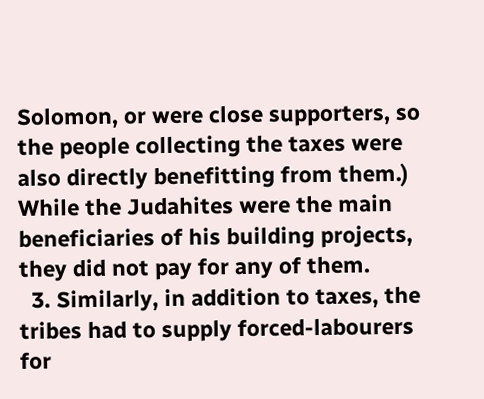Solomon, or were close supporters, so the people collecting the taxes were also directly benefitting from them.) While the Judahites were the main beneficiaries of his building projects, they did not pay for any of them.
  3. Similarly, in addition to taxes, the tribes had to supply forced-labourers for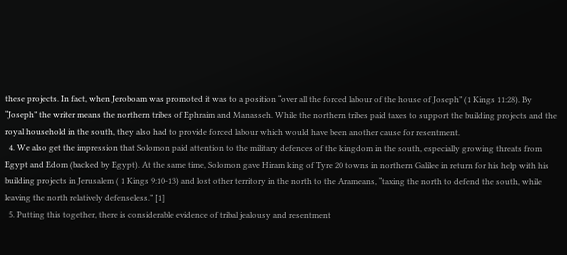these projects. In fact, when Jeroboam was promoted it was to a position “over all the forced labour of the house of Joseph” (1 Kings 11:28). By “Joseph” the writer means the northern tribes of Ephraim and Manasseh. While the northern tribes paid taxes to support the building projects and the royal household in the south, they also had to provide forced labour which would have been another cause for resentment.
  4. We also get the impression that Solomon paid attention to the military defences of the kingdom in the south, especially growing threats from Egypt and Edom (backed by Egypt). At the same time, Solomon gave Hiram king of Tyre 20 towns in northern Galilee in return for his help with his building projects in Jerusalem ( 1 Kings 9:10-13) and lost other territory in the north to the Arameans, “taxing the north to defend the south, while leaving the north relatively defenseless.” [1]
  5. Putting this together, there is considerable evidence of tribal jealousy and resentment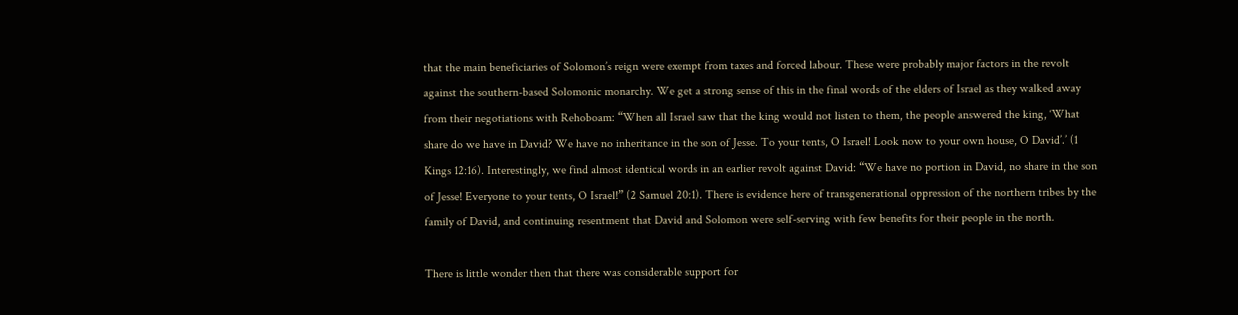that the main beneficiaries of Solomon’s reign were exempt from taxes and forced labour. These were probably major factors in the revolt against the southern-based Solomonic monarchy. We get a strong sense of this in the final words of the elders of Israel as they walked away from their negotiations with Rehoboam: “When all Israel saw that the king would not listen to them, the people answered the king, ‘What share do we have in David? We have no inheritance in the son of Jesse. To your tents, O Israel! Look now to your own house, O David’.’ (1 Kings 12:16). Interestingly, we find almost identical words in an earlier revolt against David: “We have no portion in David, no share in the son of Jesse! Everyone to your tents, O Israel!” (2 Samuel 20:1). There is evidence here of transgenerational oppression of the northern tribes by the family of David, and continuing resentment that David and Solomon were self-serving with few benefits for their people in the north.

There is little wonder then that there was considerable support for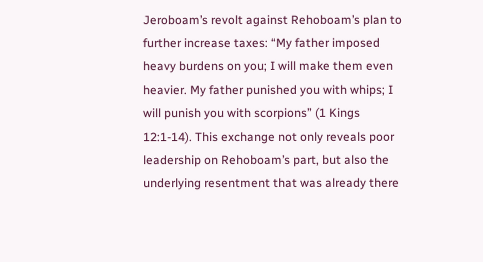Jeroboam’s revolt against Rehoboam’s plan to further increase taxes: “My father imposed heavy burdens on you; I will make them even heavier. My father punished you with whips; I will punish you with scorpions” (1 Kings 12:1-14). This exchange not only reveals poor leadership on Rehoboam’s part, but also the underlying resentment that was already there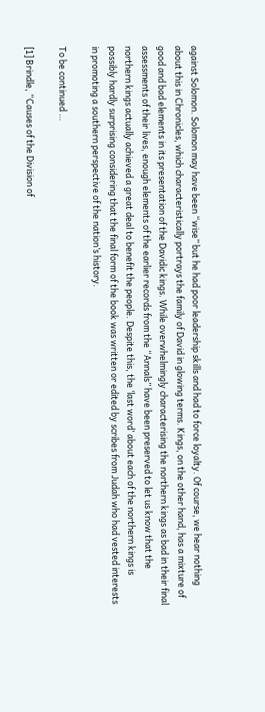against Solomon. Solomon may have been “wise” but he had poor leadership skills and had to force loyalty. Of course, we hear nothing about this in Chronicles, which characteristically portrays the family of David in glowing terms. Kings, on the other hand, has a mixture of good and bad elements in its presentation of the Davidic kings. While overwhelmingly characterising the northern kings as bad in their final assessments of their lives, enough elements of the earlier records from the “Annals” have been preserved to let us know that the northern kings actually achieved a great deal to benefit the people. Despite this, the ‘last word’ about each of the northern kings is possibly hardly surprising considering that the final form of the book was written or edited by scribes from Judah who had vested interests in promoting a southern perspective of the nation’s history.

To be continued …

[1] Brindle, “Causes of the Division of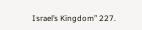Israel’s Kingdom” 227.